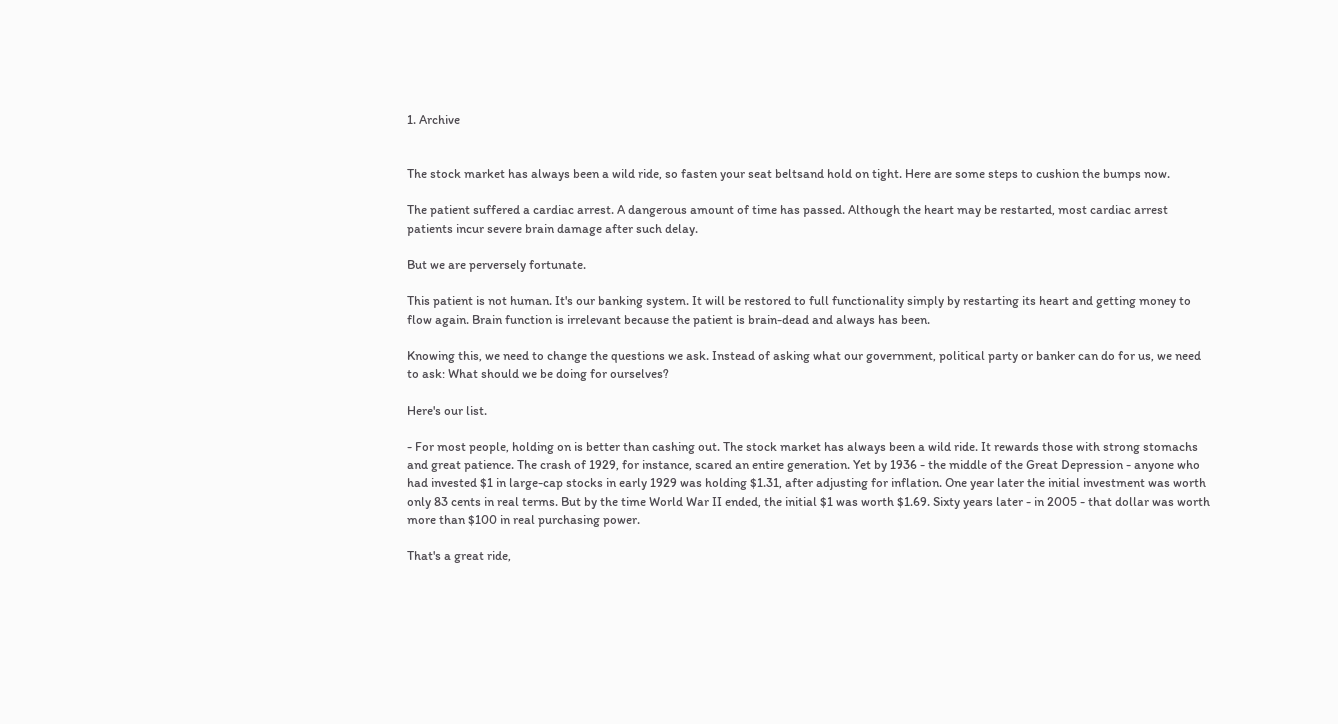1. Archive


The stock market has always been a wild ride, so fasten your seat beltsand hold on tight. Here are some steps to cushion the bumps now.

The patient suffered a cardiac arrest. A dangerous amount of time has passed. Although the heart may be restarted, most cardiac arrest patients incur severe brain damage after such delay.

But we are perversely fortunate.

This patient is not human. It's our banking system. It will be restored to full functionality simply by restarting its heart and getting money to flow again. Brain function is irrelevant because the patient is brain-dead and always has been.

Knowing this, we need to change the questions we ask. Instead of asking what our government, political party or banker can do for us, we need to ask: What should we be doing for ourselves?

Here's our list.

- For most people, holding on is better than cashing out. The stock market has always been a wild ride. It rewards those with strong stomachs and great patience. The crash of 1929, for instance, scared an entire generation. Yet by 1936 - the middle of the Great Depression - anyone who had invested $1 in large-cap stocks in early 1929 was holding $1.31, after adjusting for inflation. One year later the initial investment was worth only 83 cents in real terms. But by the time World War II ended, the initial $1 was worth $1.69. Sixty years later - in 2005 - that dollar was worth more than $100 in real purchasing power.

That's a great ride,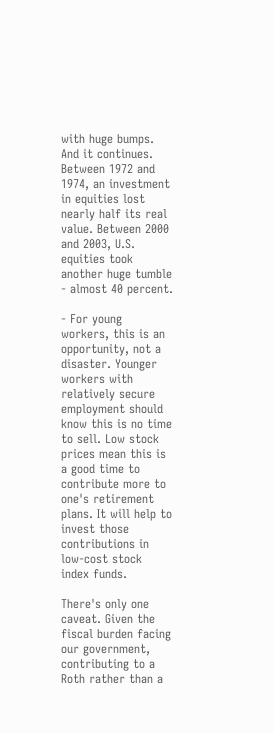with huge bumps. And it continues. Between 1972 and 1974, an investment in equities lost nearly half its real value. Between 2000 and 2003, U.S. equities took another huge tumble - almost 40 percent.

- For young workers, this is an opportunity, not a disaster. Younger workers with relatively secure employment should know this is no time to sell. Low stock prices mean this is a good time to contribute more to one's retirement plans. It will help to invest those contributions in low-cost stock index funds.

There's only one caveat. Given the fiscal burden facing our government, contributing to a Roth rather than a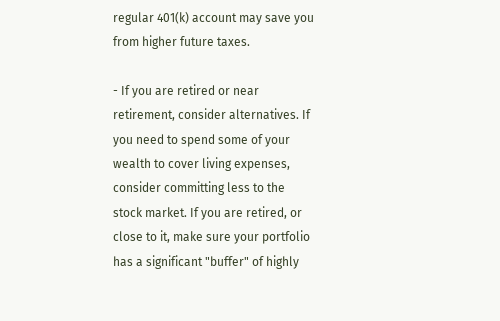regular 401(k) account may save you from higher future taxes.

- If you are retired or near retirement, consider alternatives. If you need to spend some of your wealth to cover living expenses, consider committing less to the stock market. If you are retired, or close to it, make sure your portfolio has a significant "buffer" of highly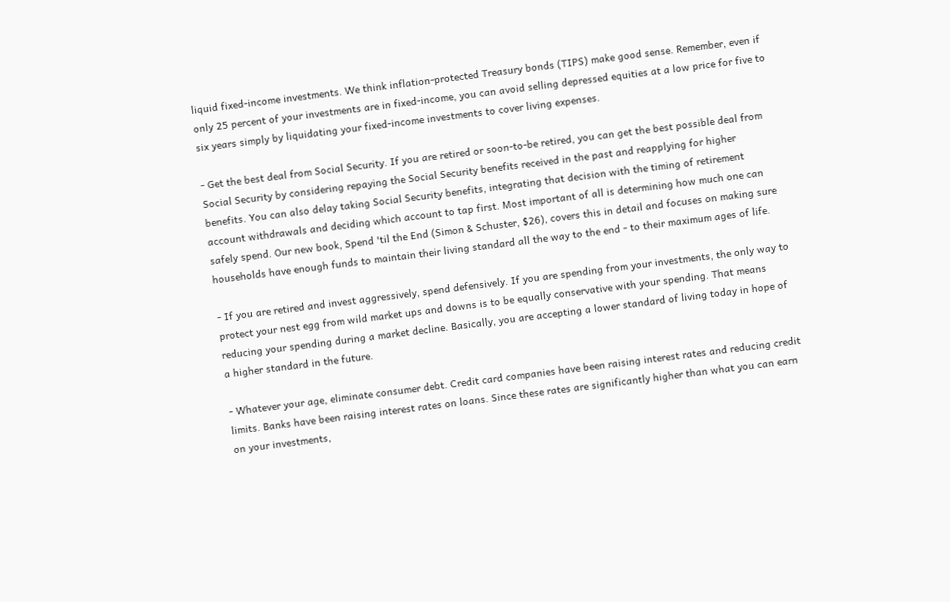liquid fixed-income investments. We think inflation-protected Treasury bonds (TIPS) make good sense. Remember, even if only 25 percent of your investments are in fixed-income, you can avoid selling depressed equities at a low price for five to six years simply by liquidating your fixed-income investments to cover living expenses.

- Get the best deal from Social Security. If you are retired or soon-to-be retired, you can get the best possible deal from Social Security by considering repaying the Social Security benefits received in the past and reapplying for higher benefits. You can also delay taking Social Security benefits, integrating that decision with the timing of retirement account withdrawals and deciding which account to tap first. Most important of all is determining how much one can safely spend. Our new book, Spend 'til the End (Simon & Schuster, $26), covers this in detail and focuses on making sure households have enough funds to maintain their living standard all the way to the end - to their maximum ages of life.

- If you are retired and invest aggressively, spend defensively. If you are spending from your investments, the only way to protect your nest egg from wild market ups and downs is to be equally conservative with your spending. That means reducing your spending during a market decline. Basically, you are accepting a lower standard of living today in hope of a higher standard in the future.

- Whatever your age, eliminate consumer debt. Credit card companies have been raising interest rates and reducing credit limits. Banks have been raising interest rates on loans. Since these rates are significantly higher than what you can earn on your investments,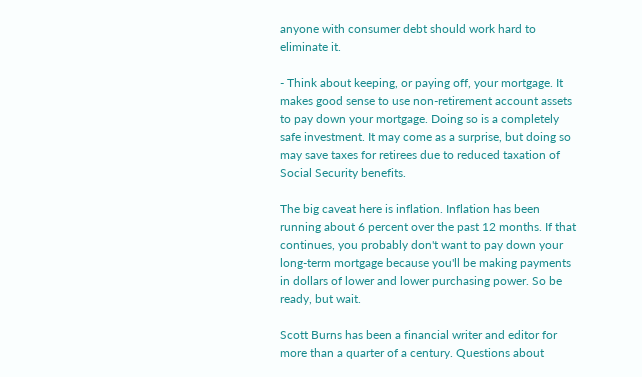anyone with consumer debt should work hard to eliminate it.

- Think about keeping, or paying off, your mortgage. It makes good sense to use non-retirement account assets to pay down your mortgage. Doing so is a completely safe investment. It may come as a surprise, but doing so may save taxes for retirees due to reduced taxation of Social Security benefits.

The big caveat here is inflation. Inflation has been running about 6 percent over the past 12 months. If that continues, you probably don't want to pay down your long-term mortgage because you'll be making payments in dollars of lower and lower purchasing power. So be ready, but wait.

Scott Burns has been a financial writer and editor for more than a quarter of a century. Questions about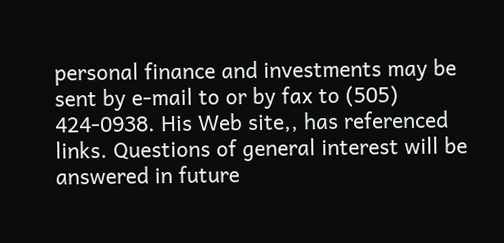personal finance and investments may be sent by e-mail to or by fax to (505) 424-0938. His Web site,, has referenced links. Questions of general interest will be answered in future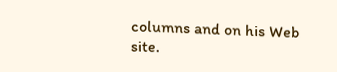columns and on his Web site.